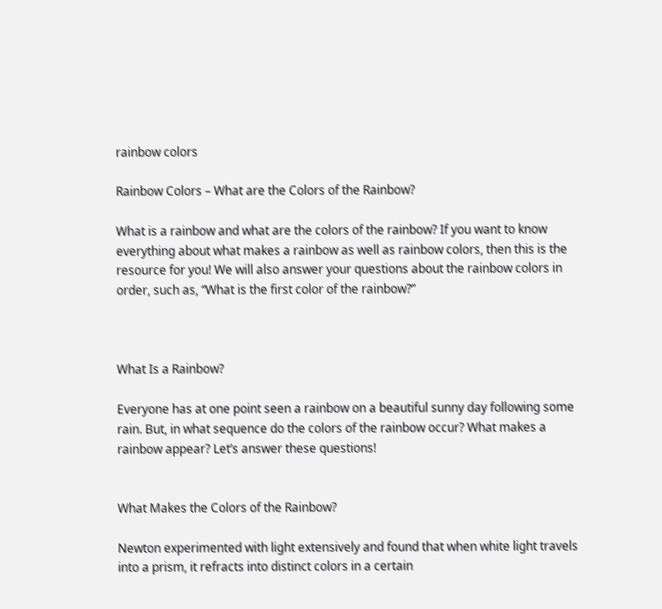rainbow colors

Rainbow Colors – What are the Colors of the Rainbow?

What is a rainbow and what are the colors of the rainbow? If you want to know everything about what makes a rainbow as well as rainbow colors, then this is the resource for you! We will also answer your questions about the rainbow colors in order, such as, “What is the first color of the rainbow?”



What Is a Rainbow?

Everyone has at one point seen a rainbow on a beautiful sunny day following some rain. But, in what sequence do the colors of the rainbow occur? What makes a rainbow appear? Let’s answer these questions!


What Makes the Colors of the Rainbow?

Newton experimented with light extensively and found that when white light travels into a prism, it refracts into distinct colors in a certain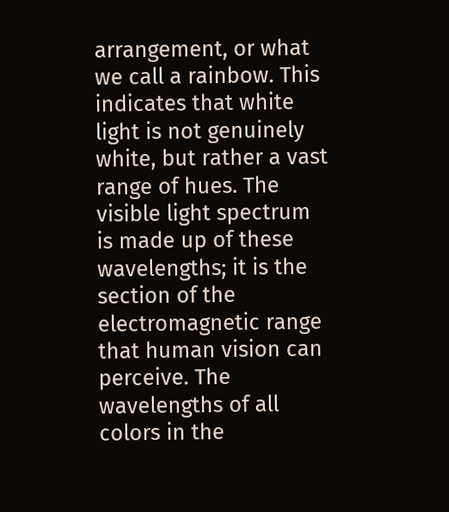arrangement, or what we call a rainbow. This indicates that white light is not genuinely white, but rather a vast range of hues. The visible light spectrum is made up of these wavelengths; it is the section of the electromagnetic range that human vision can perceive. The wavelengths of all colors in the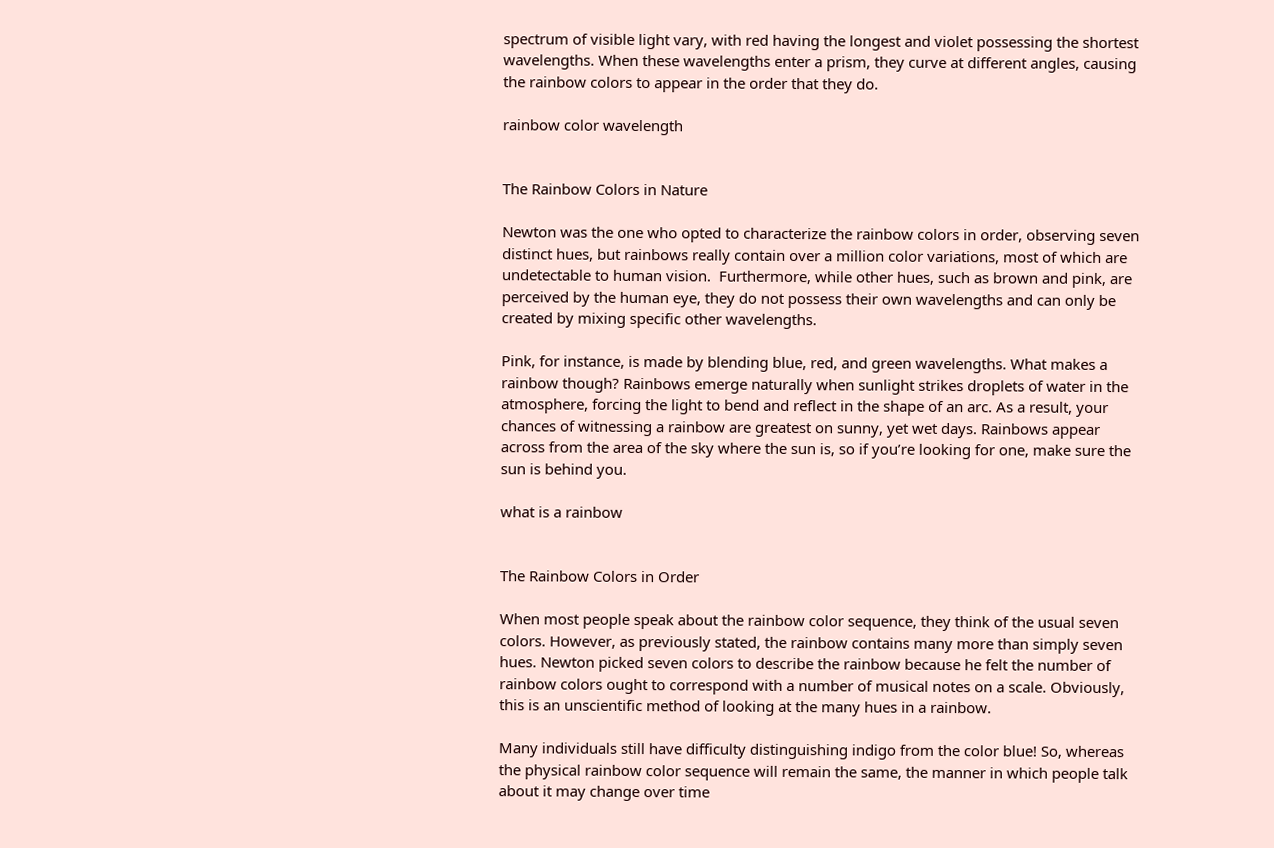spectrum of visible light vary, with red having the longest and violet possessing the shortest wavelengths. When these wavelengths enter a prism, they curve at different angles, causing the rainbow colors to appear in the order that they do.

rainbow color wavelength


The Rainbow Colors in Nature

Newton was the one who opted to characterize the rainbow colors in order, observing seven distinct hues, but rainbows really contain over a million color variations, most of which are undetectable to human vision.  Furthermore, while other hues, such as brown and pink, are perceived by the human eye, they do not possess their own wavelengths and can only be created by mixing specific other wavelengths.

Pink, for instance, is made by blending blue, red, and green wavelengths. What makes a rainbow though? Rainbows emerge naturally when sunlight strikes droplets of water in the atmosphere, forcing the light to bend and reflect in the shape of an arc. As a result, your chances of witnessing a rainbow are greatest on sunny, yet wet days. Rainbows appear across from the area of the sky where the sun is, so if you’re looking for one, make sure the sun is behind you.

what is a rainbow


The Rainbow Colors in Order

When most people speak about the rainbow color sequence, they think of the usual seven colors. However, as previously stated, the rainbow contains many more than simply seven hues. Newton picked seven colors to describe the rainbow because he felt the number of rainbow colors ought to correspond with a number of musical notes on a scale. Obviously, this is an unscientific method of looking at the many hues in a rainbow.

Many individuals still have difficulty distinguishing indigo from the color blue! So, whereas the physical rainbow color sequence will remain the same, the manner in which people talk about it may change over time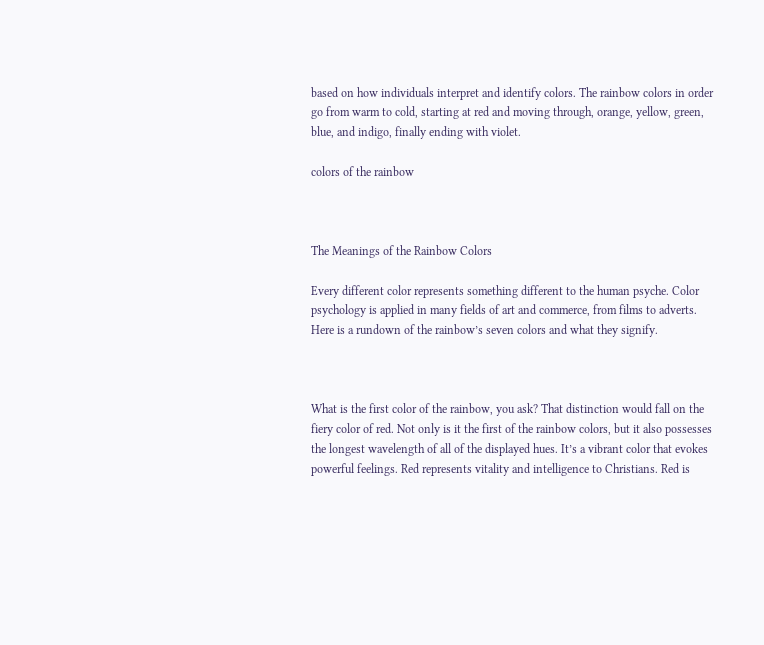based on how individuals interpret and identify colors. The rainbow colors in order go from warm to cold, starting at red and moving through, orange, yellow, green, blue, and indigo, finally ending with violet.

colors of the rainbow



The Meanings of the Rainbow Colors

Every different color represents something different to the human psyche. Color psychology is applied in many fields of art and commerce, from films to adverts. Here is a rundown of the rainbow’s seven colors and what they signify.



What is the first color of the rainbow, you ask? That distinction would fall on the fiery color of red. Not only is it the first of the rainbow colors, but it also possesses the longest wavelength of all of the displayed hues. It’s a vibrant color that evokes powerful feelings. Red represents vitality and intelligence to Christians. Red is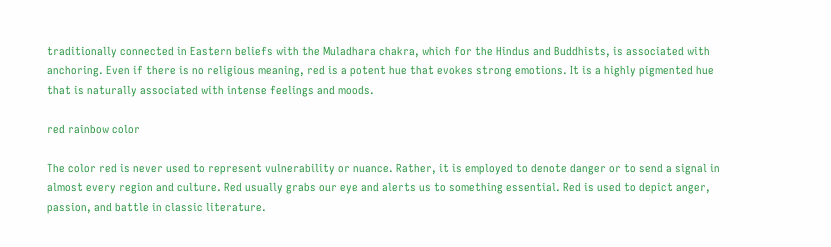traditionally connected in Eastern beliefs with the Muladhara chakra, which for the Hindus and Buddhists, is associated with anchoring. Even if there is no religious meaning, red is a potent hue that evokes strong emotions. It is a highly pigmented hue that is naturally associated with intense feelings and moods.

red rainbow color

The color red is never used to represent vulnerability or nuance. Rather, it is employed to denote danger or to send a signal in almost every region and culture. Red usually grabs our eye and alerts us to something essential. Red is used to depict anger, passion, and battle in classic literature.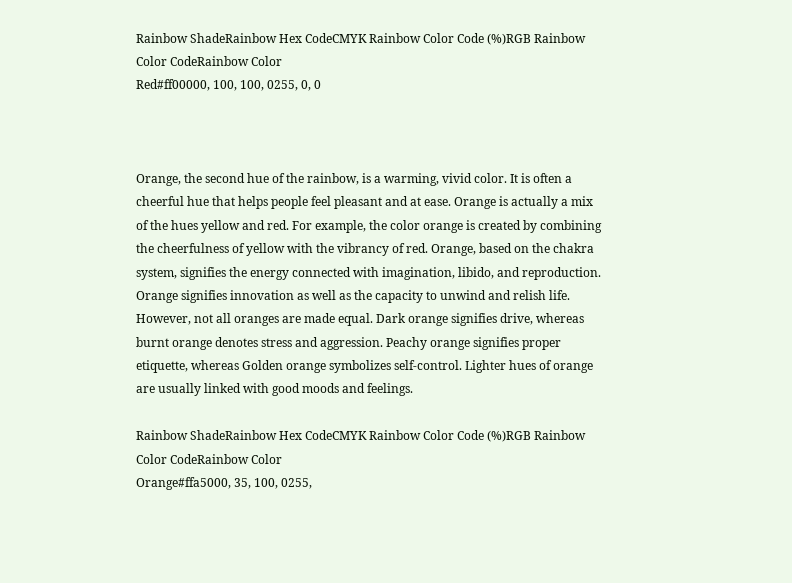Rainbow ShadeRainbow Hex CodeCMYK Rainbow Color Code (%)RGB Rainbow Color CodeRainbow Color
Red#ff00000, 100, 100, 0255, 0, 0



Orange, the second hue of the rainbow, is a warming, vivid color. It is often a cheerful hue that helps people feel pleasant and at ease. Orange is actually a mix of the hues yellow and red. For example, the color orange is created by combining the cheerfulness of yellow with the vibrancy of red. Orange, based on the chakra system, signifies the energy connected with imagination, libido, and reproduction. Orange signifies innovation as well as the capacity to unwind and relish life. However, not all oranges are made equal. Dark orange signifies drive, whereas burnt orange denotes stress and aggression. Peachy orange signifies proper etiquette, whereas Golden orange symbolizes self-control. Lighter hues of orange are usually linked with good moods and feelings.

Rainbow ShadeRainbow Hex CodeCMYK Rainbow Color Code (%)RGB Rainbow Color CodeRainbow Color
Orange#ffa5000, 35, 100, 0255,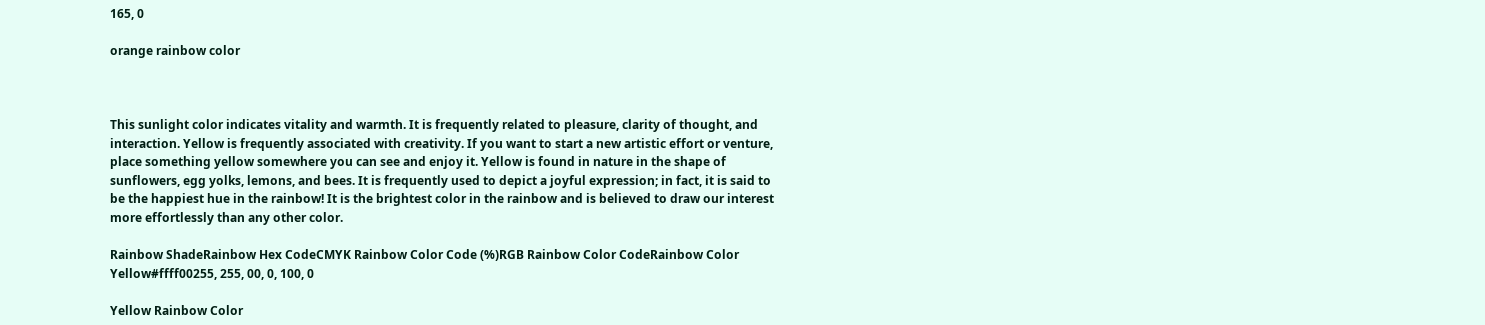165, 0

orange rainbow color



This sunlight color indicates vitality and warmth. It is frequently related to pleasure, clarity of thought, and interaction. Yellow is frequently associated with creativity. If you want to start a new artistic effort or venture, place something yellow somewhere you can see and enjoy it. Yellow is found in nature in the shape of sunflowers, egg yolks, lemons, and bees. It is frequently used to depict a joyful expression; in fact, it is said to be the happiest hue in the rainbow! It is the brightest color in the rainbow and is believed to draw our interest more effortlessly than any other color.

Rainbow ShadeRainbow Hex CodeCMYK Rainbow Color Code (%)RGB Rainbow Color CodeRainbow Color
Yellow#ffff00255, 255, 00, 0, 100, 0

Yellow Rainbow Color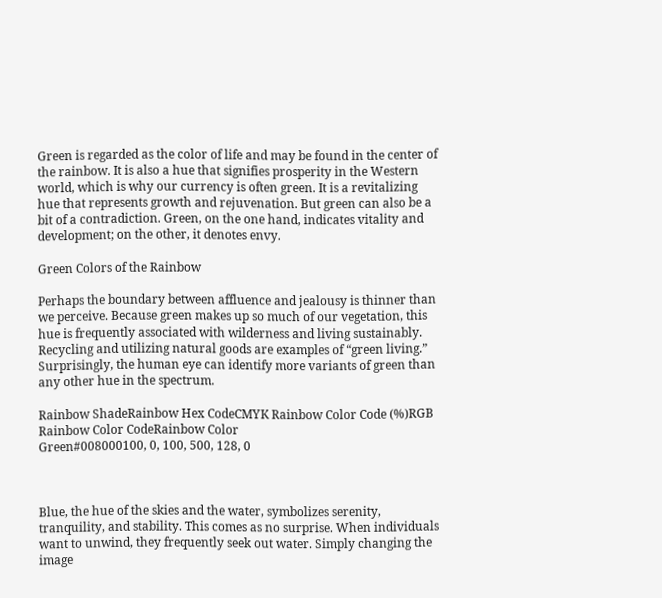Green is regarded as the color of life and may be found in the center of the rainbow. It is also a hue that signifies prosperity in the Western world, which is why our currency is often green. It is a revitalizing hue that represents growth and rejuvenation. But green can also be a bit of a contradiction. Green, on the one hand, indicates vitality and development; on the other, it denotes envy.

Green Colors of the Rainbow

Perhaps the boundary between affluence and jealousy is thinner than we perceive. Because green makes up so much of our vegetation, this hue is frequently associated with wilderness and living sustainably. Recycling and utilizing natural goods are examples of “green living.” Surprisingly, the human eye can identify more variants of green than any other hue in the spectrum.

Rainbow ShadeRainbow Hex CodeCMYK Rainbow Color Code (%)RGB Rainbow Color CodeRainbow Color
Green#008000100, 0, 100, 500, 128, 0



Blue, the hue of the skies and the water, symbolizes serenity, tranquility, and stability. This comes as no surprise. When individuals want to unwind, they frequently seek out water. Simply changing the image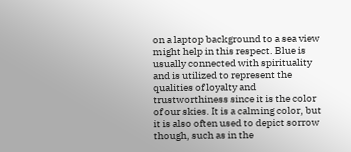on a laptop background to a sea view might help in this respect. Blue is usually connected with spirituality and is utilized to represent the qualities of loyalty and trustworthiness since it is the color of our skies. It is a calming color, but it is also often used to depict sorrow though, such as in the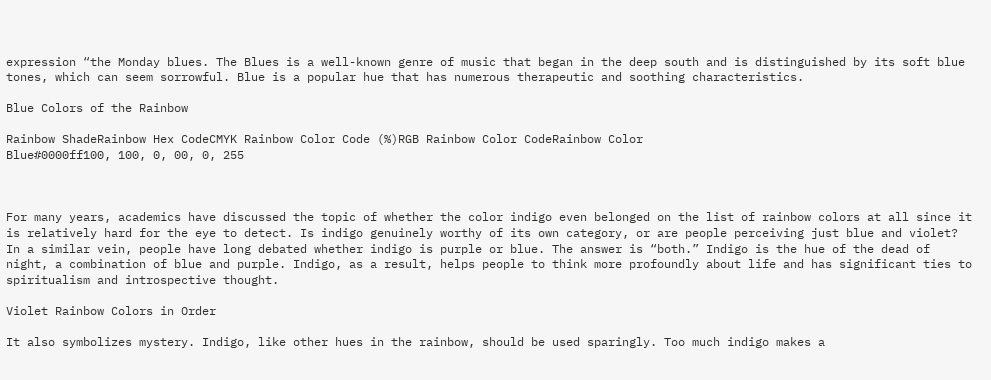expression “the Monday blues. The Blues is a well-known genre of music that began in the deep south and is distinguished by its soft blue tones, which can seem sorrowful. Blue is a popular hue that has numerous therapeutic and soothing characteristics.

Blue Colors of the Rainbow

Rainbow ShadeRainbow Hex CodeCMYK Rainbow Color Code (%)RGB Rainbow Color CodeRainbow Color
Blue#0000ff100, 100, 0, 00, 0, 255



For many years, academics have discussed the topic of whether the color indigo even belonged on the list of rainbow colors at all since it is relatively hard for the eye to detect. Is indigo genuinely worthy of its own category, or are people perceiving just blue and violet? In a similar vein, people have long debated whether indigo is purple or blue. The answer is “both.” Indigo is the hue of the dead of night, a combination of blue and purple. Indigo, as a result, helps people to think more profoundly about life and has significant ties to spiritualism and introspective thought.

Violet Rainbow Colors in Order

It also symbolizes mystery. Indigo, like other hues in the rainbow, should be used sparingly. Too much indigo makes a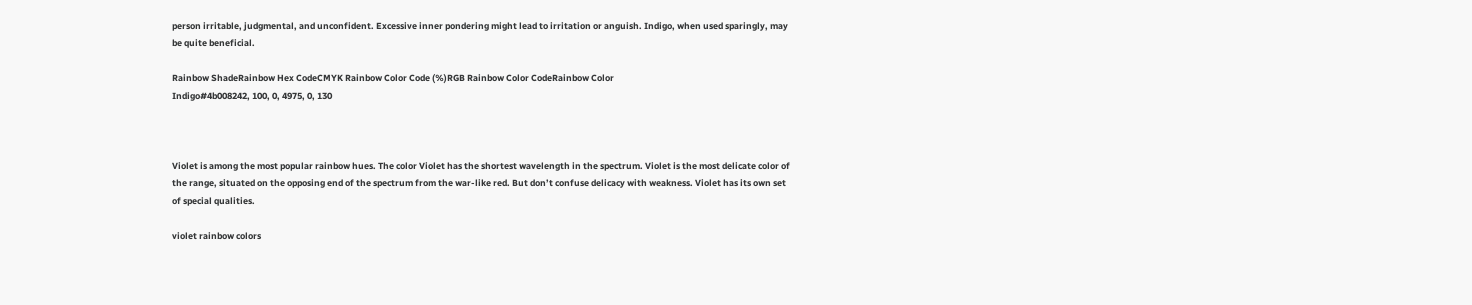person irritable, judgmental, and unconfident. Excessive inner pondering might lead to irritation or anguish. Indigo, when used sparingly, may be quite beneficial.

Rainbow ShadeRainbow Hex CodeCMYK Rainbow Color Code (%)RGB Rainbow Color CodeRainbow Color
Indigo#4b008242, 100, 0, 4975, 0, 130



Violet is among the most popular rainbow hues. The color Violet has the shortest wavelength in the spectrum. Violet is the most delicate color of the range, situated on the opposing end of the spectrum from the war-like red. But don’t confuse delicacy with weakness. Violet has its own set of special qualities.

violet rainbow colors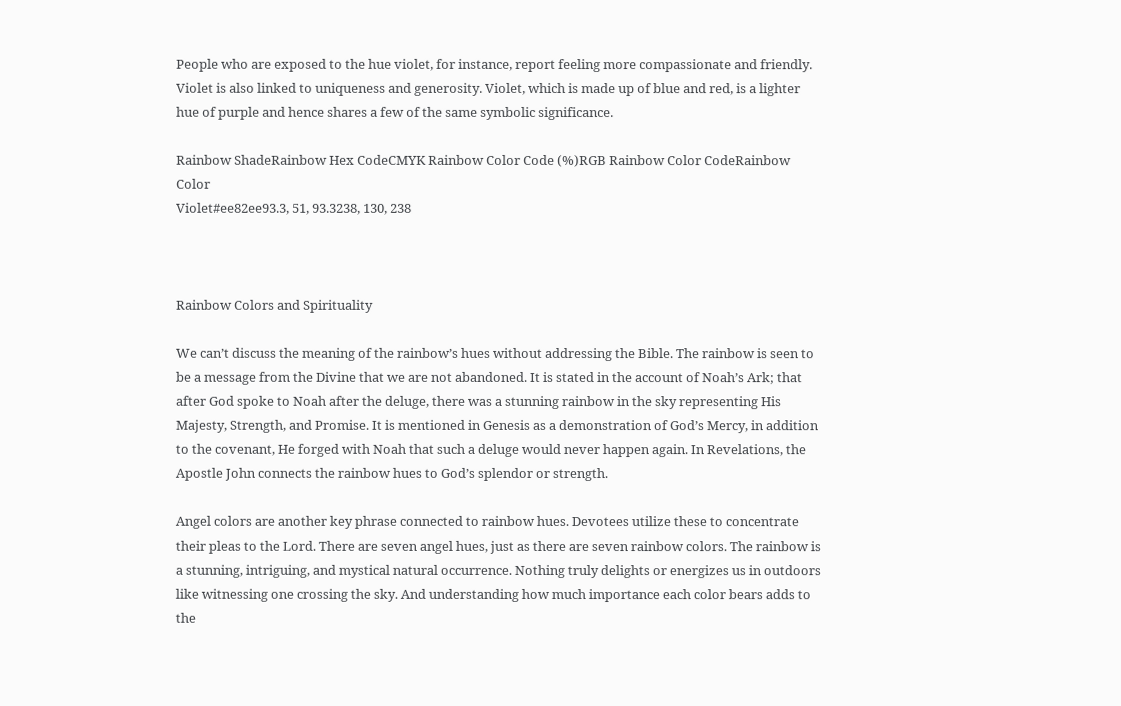People who are exposed to the hue violet, for instance, report feeling more compassionate and friendly. Violet is also linked to uniqueness and generosity. Violet, which is made up of blue and red, is a lighter hue of purple and hence shares a few of the same symbolic significance.

Rainbow ShadeRainbow Hex CodeCMYK Rainbow Color Code (%)RGB Rainbow Color CodeRainbow Color
Violet#ee82ee93.3, 51, 93.3238, 130, 238



Rainbow Colors and Spirituality

We can’t discuss the meaning of the rainbow’s hues without addressing the Bible. The rainbow is seen to be a message from the Divine that we are not abandoned. It is stated in the account of Noah’s Ark; that after God spoke to Noah after the deluge, there was a stunning rainbow in the sky representing His Majesty, Strength, and Promise. It is mentioned in Genesis as a demonstration of God’s Mercy, in addition to the covenant, He forged with Noah that such a deluge would never happen again. In Revelations, the Apostle John connects the rainbow hues to God’s splendor or strength.

Angel colors are another key phrase connected to rainbow hues. Devotees utilize these to concentrate their pleas to the Lord. There are seven angel hues, just as there are seven rainbow colors. The rainbow is a stunning, intriguing, and mystical natural occurrence. Nothing truly delights or energizes us in outdoors like witnessing one crossing the sky. And understanding how much importance each color bears adds to the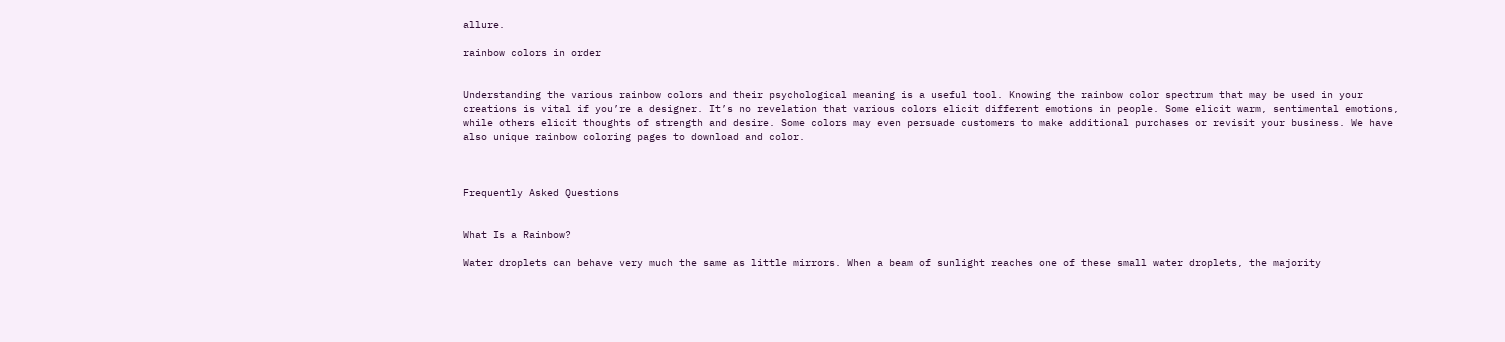allure.

rainbow colors in order


Understanding the various rainbow colors and their psychological meaning is a useful tool. Knowing the rainbow color spectrum that may be used in your creations is vital if you’re a designer. It’s no revelation that various colors elicit different emotions in people. Some elicit warm, sentimental emotions, while others elicit thoughts of strength and desire. Some colors may even persuade customers to make additional purchases or revisit your business. We have also unique rainbow coloring pages to download and color.



Frequently Asked Questions


What Is a Rainbow?

Water droplets can behave very much the same as little mirrors. When a beam of sunlight reaches one of these small water droplets, the majority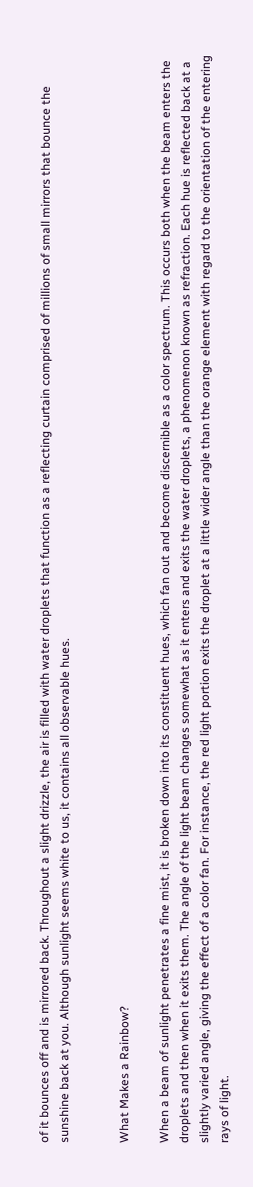of it bounces off and is mirrored back. Throughout a slight drizzle, the air is filled with water droplets that function as a reflecting curtain comprised of millions of small mirrors that bounce the sunshine back at you. Although sunlight seems white to us, it contains all observable hues.


What Makes a Rainbow?

When a beam of sunlight penetrates a fine mist, it is broken down into its constituent hues, which fan out and become discernible as a color spectrum. This occurs both when the beam enters the droplets and then when it exits them. The angle of the light beam changes somewhat as it enters and exits the water droplets, a phenomenon known as refraction. Each hue is reflected back at a slightly varied angle, giving the effect of a color fan. For instance, the red light portion exits the droplet at a little wider angle than the orange element with regard to the orientation of the entering rays of light.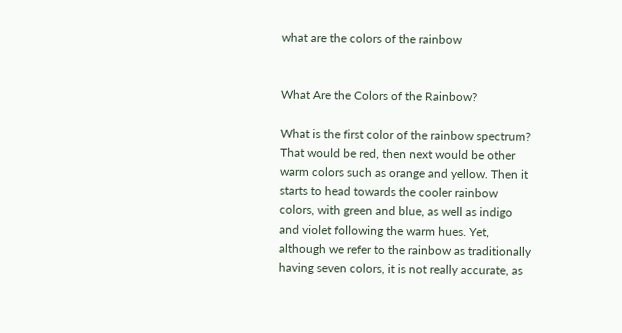what are the colors of the rainbow


What Are the Colors of the Rainbow?

What is the first color of the rainbow spectrum? That would be red, then next would be other warm colors such as orange and yellow. Then it starts to head towards the cooler rainbow colors, with green and blue, as well as indigo and violet following the warm hues. Yet, although we refer to the rainbow as traditionally having seven colors, it is not really accurate, as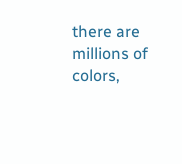there are millions of colors,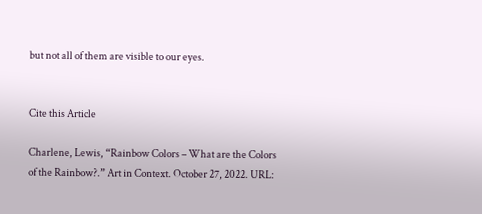but not all of them are visible to our eyes.


Cite this Article

Charlene, Lewis, “Rainbow Colors – What are the Colors of the Rainbow?.” Art in Context. October 27, 2022. URL: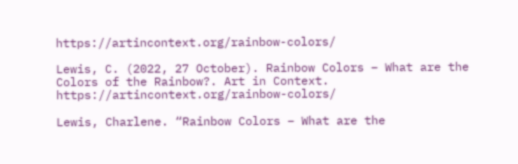https://artincontext.org/rainbow-colors/

Lewis, C. (2022, 27 October). Rainbow Colors – What are the Colors of the Rainbow?. Art in Context. https://artincontext.org/rainbow-colors/

Lewis, Charlene. “Rainbow Colors – What are the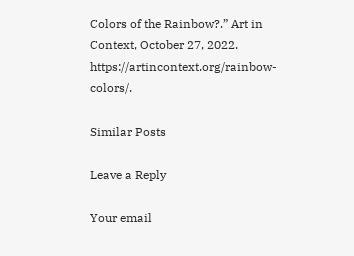Colors of the Rainbow?.” Art in Context, October 27, 2022. https://artincontext.org/rainbow-colors/.

Similar Posts

Leave a Reply

Your email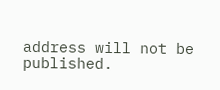address will not be published.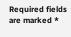Required fields are marked *